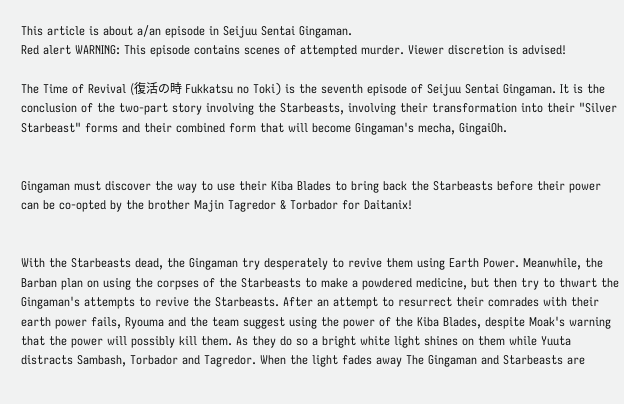This article is about a/an episode in Seijuu Sentai Gingaman.
Red alert WARNING: This episode contains scenes of attempted murder. Viewer discretion is advised!

The Time of Revival (復活の時 Fukkatsu no Toki) is the seventh episode of Seijuu Sentai Gingaman. It is the conclusion of the two-part story involving the Starbeasts, involving their transformation into their "Silver Starbeast" forms and their combined form that will become Gingaman's mecha, GingaiOh.


Gingaman must discover the way to use their Kiba Blades to bring back the Starbeasts before their power can be co-opted by the brother Majin Tagredor & Torbador for Daitanix!


With the Starbeasts dead, the Gingaman try desperately to revive them using Earth Power. Meanwhile, the Barban plan on using the corpses of the Starbeasts to make a powdered medicine, but then try to thwart the Gingaman's attempts to revive the Starbeasts. After an attempt to resurrect their comrades with their earth power fails, Ryouma and the team suggest using the power of the Kiba Blades, despite Moak's warning that the power will possibly kill them. As they do so a bright white light shines on them while Yuuta distracts Sambash, Torbador and Tagredor. When the light fades away The Gingaman and Starbeasts are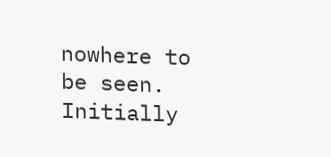nowhere to be seen. Initially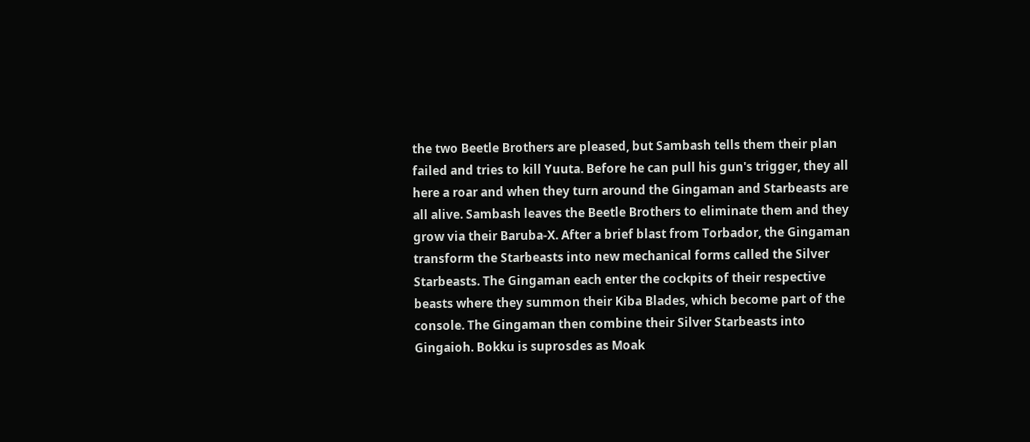the two Beetle Brothers are pleased, but Sambash tells them their plan failed and tries to kill Yuuta. Before he can pull his gun's trigger, they all here a roar and when they turn around the Gingaman and Starbeasts are all alive. Sambash leaves the Beetle Brothers to eliminate them and they grow via their Baruba-X. After a brief blast from Torbador, the Gingaman transform the Starbeasts into new mechanical forms called the Silver Starbeasts. The Gingaman each enter the cockpits of their respective beasts where they summon their Kiba Blades, which become part of the console. The Gingaman then combine their Silver Starbeasts into Gingaioh. Bokku is suprosdes as Moak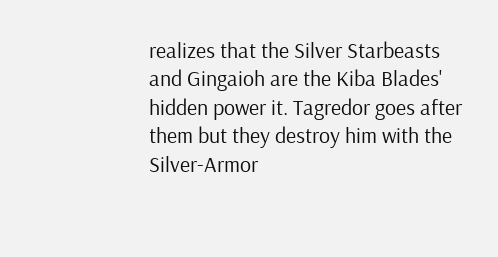realizes that the Silver Starbeasts and Gingaioh are the Kiba Blades' hidden power it. Tagredor goes after them but they destroy him with the Silver-Armor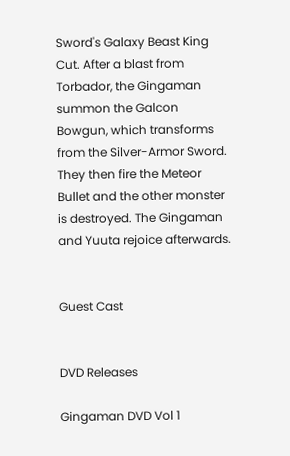Sword's Galaxy Beast King Cut. After a blast from Torbador, the Gingaman summon the Galcon Bowgun, which transforms from the Silver-Armor Sword. They then fire the Meteor Bullet and the other monster is destroyed. The Gingaman and Yuuta rejoice afterwards.


Guest Cast


DVD Releases

Gingaman DVD Vol 1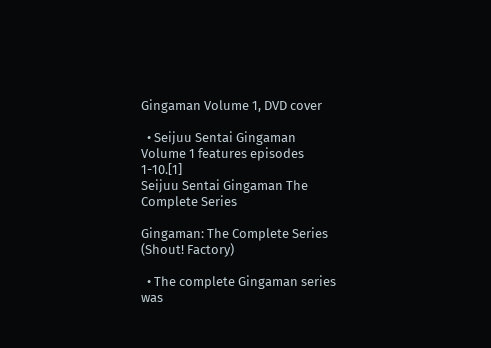Gingaman Volume 1, DVD cover

  • Seijuu Sentai Gingaman Volume 1 features episodes 1-10.[1]
Seijuu Sentai Gingaman The Complete Series

Gingaman: The Complete Series (Shout! Factory)

  • The complete Gingaman series was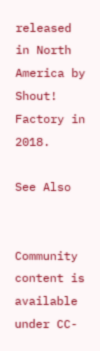released in North America by Shout! Factory in 2018.

See Also


Community content is available under CC-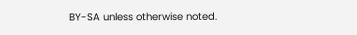BY-SA unless otherwise noted.